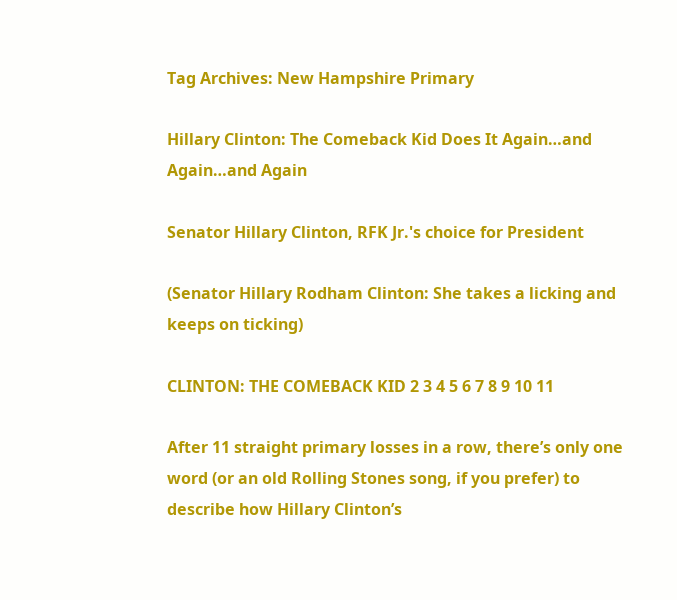Tag Archives: New Hampshire Primary

Hillary Clinton: The Comeback Kid Does It Again…and Again…and Again

Senator Hillary Clinton, RFK Jr.'s choice for President

(Senator Hillary Rodham Clinton: She takes a licking and keeps on ticking)

CLINTON: THE COMEBACK KID 2 3 4 5 6 7 8 9 10 11

After 11 straight primary losses in a row, there’s only one word (or an old Rolling Stones song, if you prefer) to describe how Hillary Clinton’s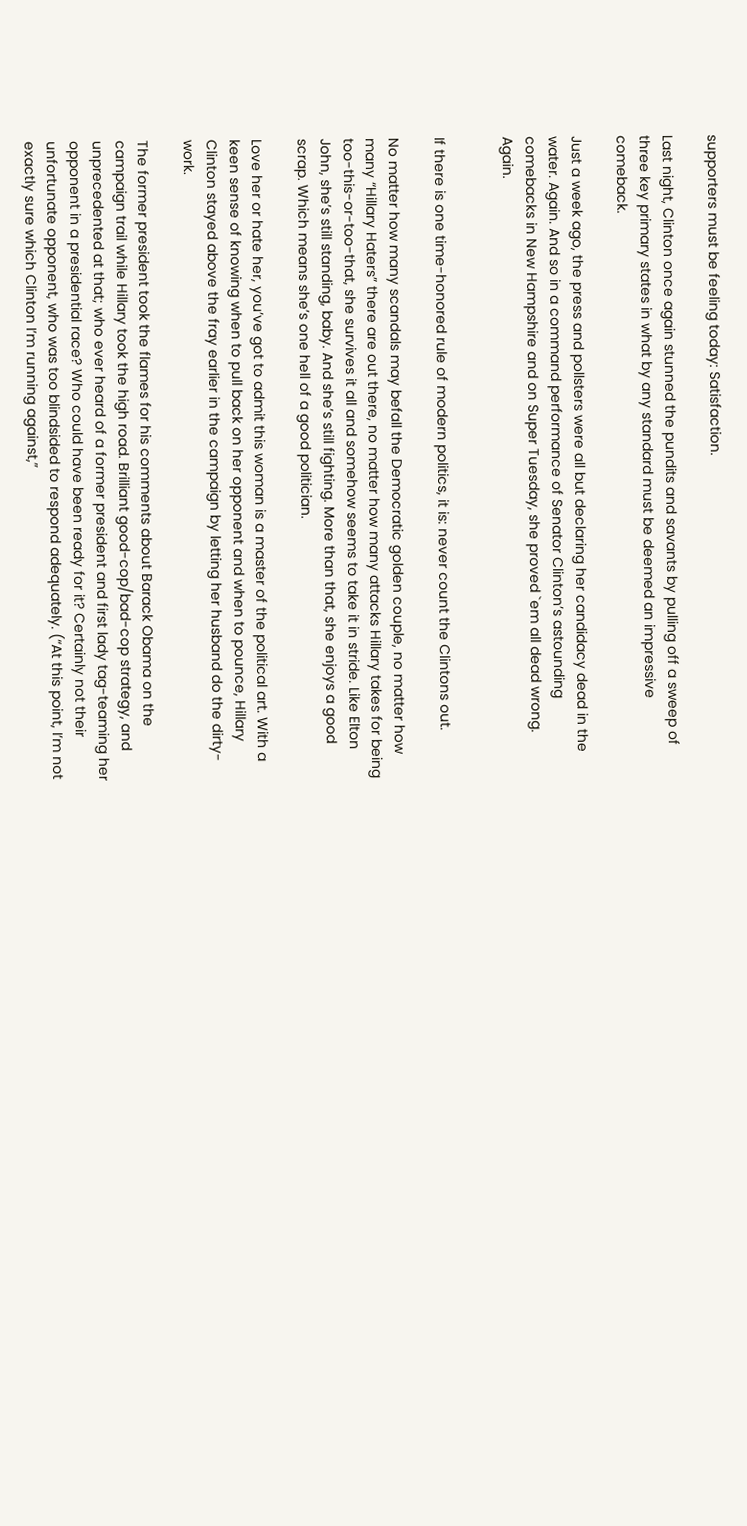supporters must be feeling today: Satisfaction.

Last night, Clinton once again stunned the pundits and savants by pulling off a sweep of three key primary states in what by any standard must be deemed an impressive comeback.

Just a week ago, the press and pollsters were all but declaring her candidacy dead in the water. Again. And so in a command performance of Senator Clinton’s astounding comebacks in New Hampshire and on Super Tuesday, she proved `em all dead wrong. Again.


If there is one time-honored rule of modern politics, it is: never count the Clintons out.

No matter how many scandals may befall the Democratic golden couple, no matter how many “Hillary Haters” there are out there, no matter how many attacks Hillary takes for being too-this-or-too-that, she survives it all and somehow seems to take it in stride. Like Elton John, she’s still standing, baby. And she’s still fighting. More than that, she enjoys a good scrap. Which means she’s one hell of a good politician.

Love her or hate her, you’ve got to admit this woman is a master of the political art. With a keen sense of knowing when to pull back on her opponent and when to pounce, Hillary Clinton stayed above the fray earlier in the campaign by letting her husband do the dirty-work.

The former president took the flames for his comments about Barack Obama on the campaign trail while Hillary took the high road. Brilliant good-cop/bad-cop strategy, and unprecedented at that; who ever heard of a former president and first lady tag-teaming her opponent in a presidential race? Who could have been ready for it? Certainly not their unfortunate opponent, who was too blindsided to respond adequately. (“At this point, I’m not exactly sure which Clinton I’m running against,”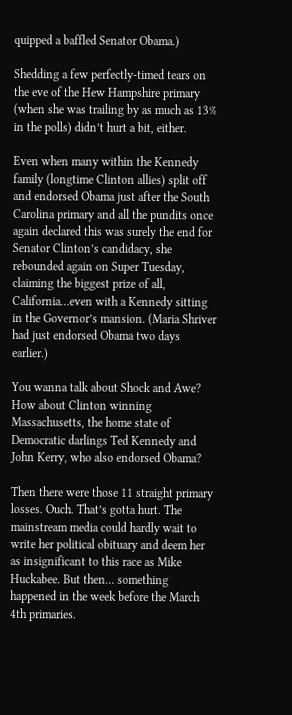quipped a baffled Senator Obama.)

Shedding a few perfectly-timed tears on the eve of the Hew Hampshire primary (when she was trailing by as much as 13% in the polls) didn’t hurt a bit, either.

Even when many within the Kennedy family (longtime Clinton allies) split off and endorsed Obama just after the South Carolina primary and all the pundits once again declared this was surely the end for Senator Clinton’s candidacy, she rebounded again on Super Tuesday, claiming the biggest prize of all, California…even with a Kennedy sitting in the Governor’s mansion. (Maria Shriver had just endorsed Obama two days earlier.)

You wanna talk about Shock and Awe? How about Clinton winning Massachusetts, the home state of Democratic darlings Ted Kennedy and John Kerry, who also endorsed Obama?

Then there were those 11 straight primary losses. Ouch. That’s gotta hurt. The mainstream media could hardly wait to write her political obituary and deem her as insignificant to this race as Mike Huckabee. But then… something happened in the week before the March 4th primaries.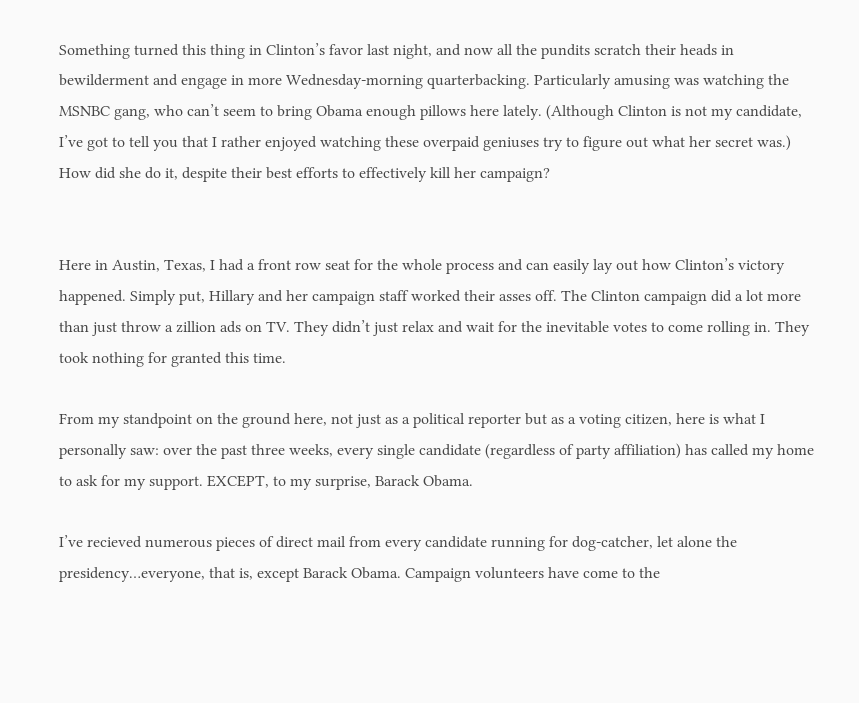Something turned this thing in Clinton’s favor last night, and now all the pundits scratch their heads in bewilderment and engage in more Wednesday-morning quarterbacking. Particularly amusing was watching the MSNBC gang, who can’t seem to bring Obama enough pillows here lately. (Although Clinton is not my candidate, I’ve got to tell you that I rather enjoyed watching these overpaid geniuses try to figure out what her secret was.) How did she do it, despite their best efforts to effectively kill her campaign?


Here in Austin, Texas, I had a front row seat for the whole process and can easily lay out how Clinton’s victory happened. Simply put, Hillary and her campaign staff worked their asses off. The Clinton campaign did a lot more than just throw a zillion ads on TV. They didn’t just relax and wait for the inevitable votes to come rolling in. They took nothing for granted this time.

From my standpoint on the ground here, not just as a political reporter but as a voting citizen, here is what I personally saw: over the past three weeks, every single candidate (regardless of party affiliation) has called my home to ask for my support. EXCEPT, to my surprise, Barack Obama.

I’ve recieved numerous pieces of direct mail from every candidate running for dog-catcher, let alone the presidency…everyone, that is, except Barack Obama. Campaign volunteers have come to the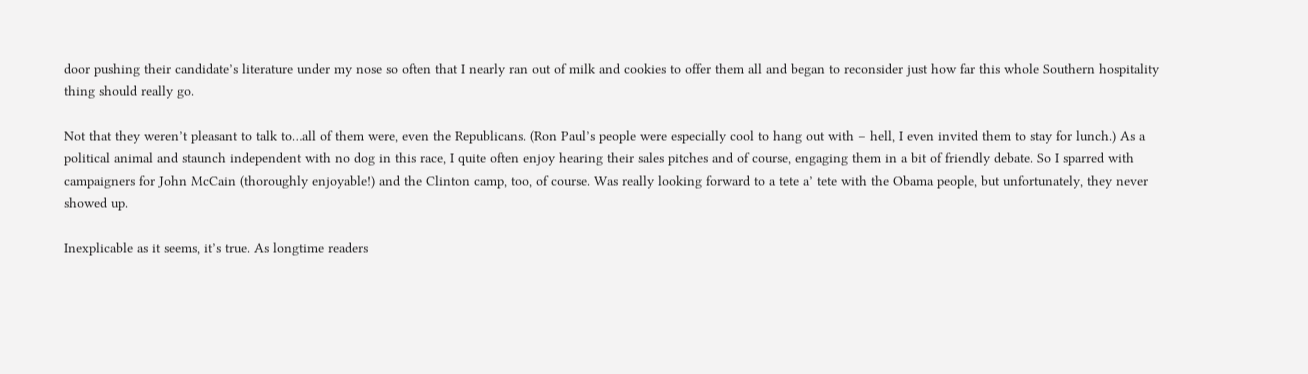door pushing their candidate’s literature under my nose so often that I nearly ran out of milk and cookies to offer them all and began to reconsider just how far this whole Southern hospitality thing should really go.

Not that they weren’t pleasant to talk to…all of them were, even the Republicans. (Ron Paul’s people were especially cool to hang out with – hell, I even invited them to stay for lunch.) As a political animal and staunch independent with no dog in this race, I quite often enjoy hearing their sales pitches and of course, engaging them in a bit of friendly debate. So I sparred with campaigners for John McCain (thoroughly enjoyable!) and the Clinton camp, too, of course. Was really looking forward to a tete a’ tete with the Obama people, but unfortunately, they never showed up.

Inexplicable as it seems, it’s true. As longtime readers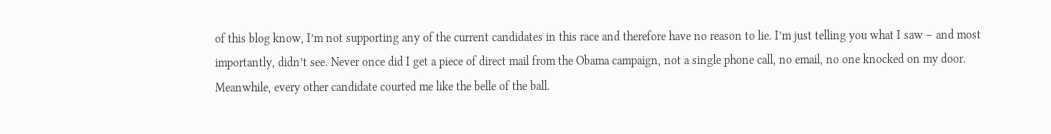of this blog know, I’m not supporting any of the current candidates in this race and therefore have no reason to lie. I’m just telling you what I saw – and most importantly, didn’t see. Never once did I get a piece of direct mail from the Obama campaign, not a single phone call, no email, no one knocked on my door. Meanwhile, every other candidate courted me like the belle of the ball.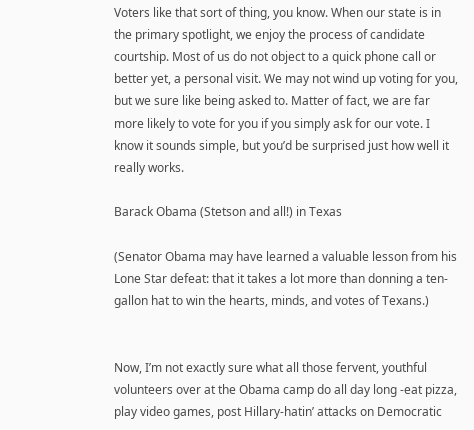Voters like that sort of thing, you know. When our state is in the primary spotlight, we enjoy the process of candidate courtship. Most of us do not object to a quick phone call or better yet, a personal visit. We may not wind up voting for you, but we sure like being asked to. Matter of fact, we are far more likely to vote for you if you simply ask for our vote. I know it sounds simple, but you’d be surprised just how well it really works.

Barack Obama (Stetson and all!) in Texas

(Senator Obama may have learned a valuable lesson from his Lone Star defeat: that it takes a lot more than donning a ten-gallon hat to win the hearts, minds, and votes of Texans.)


Now, I’m not exactly sure what all those fervent, youthful volunteers over at the Obama camp do all day long -eat pizza, play video games, post Hillary-hatin’ attacks on Democratic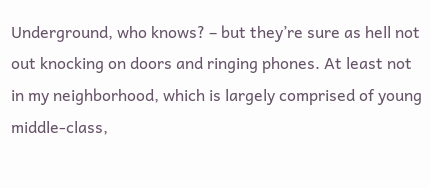Underground, who knows? – but they’re sure as hell not out knocking on doors and ringing phones. At least not in my neighborhood, which is largely comprised of young middle-class,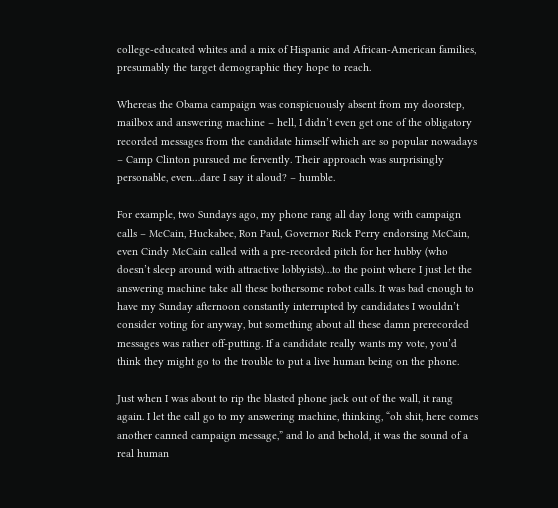college-educated whites and a mix of Hispanic and African-American families, presumably the target demographic they hope to reach.

Whereas the Obama campaign was conspicuously absent from my doorstep, mailbox and answering machine – hell, I didn’t even get one of the obligatory recorded messages from the candidate himself which are so popular nowadays – Camp Clinton pursued me fervently. Their approach was surprisingly personable, even…dare I say it aloud? – humble.

For example, two Sundays ago, my phone rang all day long with campaign calls – McCain, Huckabee, Ron Paul, Governor Rick Perry endorsing McCain, even Cindy McCain called with a pre-recorded pitch for her hubby (who doesn’t sleep around with attractive lobbyists)…to the point where I just let the answering machine take all these bothersome robot calls. It was bad enough to have my Sunday afternoon constantly interrupted by candidates I wouldn’t consider voting for anyway, but something about all these damn prerecorded messages was rather off-putting. If a candidate really wants my vote, you’d think they might go to the trouble to put a live human being on the phone.

Just when I was about to rip the blasted phone jack out of the wall, it rang again. I let the call go to my answering machine, thinking, “oh shit, here comes another canned campaign message,” and lo and behold, it was the sound of a real human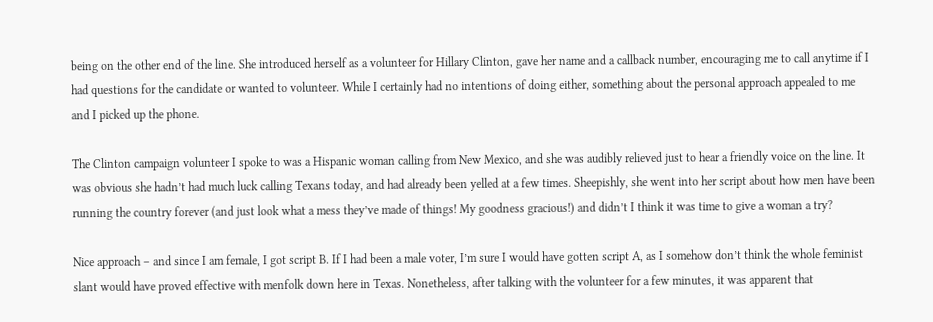being on the other end of the line. She introduced herself as a volunteer for Hillary Clinton, gave her name and a callback number, encouraging me to call anytime if I had questions for the candidate or wanted to volunteer. While I certainly had no intentions of doing either, something about the personal approach appealed to me and I picked up the phone.

The Clinton campaign volunteer I spoke to was a Hispanic woman calling from New Mexico, and she was audibly relieved just to hear a friendly voice on the line. It was obvious she hadn’t had much luck calling Texans today, and had already been yelled at a few times. Sheepishly, she went into her script about how men have been running the country forever (and just look what a mess they’ve made of things! My goodness gracious!) and didn’t I think it was time to give a woman a try?

Nice approach – and since I am female, I got script B. If I had been a male voter, I’m sure I would have gotten script A, as I somehow don’t think the whole feminist slant would have proved effective with menfolk down here in Texas. Nonetheless, after talking with the volunteer for a few minutes, it was apparent that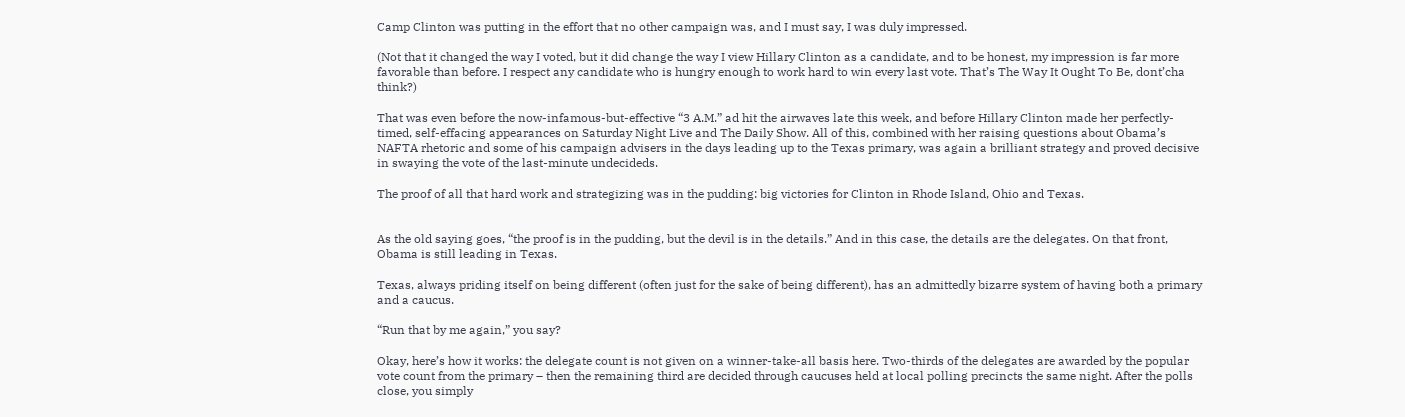Camp Clinton was putting in the effort that no other campaign was, and I must say, I was duly impressed.

(Not that it changed the way I voted, but it did change the way I view Hillary Clinton as a candidate, and to be honest, my impression is far more favorable than before. I respect any candidate who is hungry enough to work hard to win every last vote. That’s The Way It Ought To Be, dont’cha think?)

That was even before the now-infamous-but-effective “3 A.M.” ad hit the airwaves late this week, and before Hillary Clinton made her perfectly-timed, self-effacing appearances on Saturday Night Live and The Daily Show. All of this, combined with her raising questions about Obama’s NAFTA rhetoric and some of his campaign advisers in the days leading up to the Texas primary, was again a brilliant strategy and proved decisive in swaying the vote of the last-minute undecideds.

The proof of all that hard work and strategizing was in the pudding: big victories for Clinton in Rhode Island, Ohio and Texas.


As the old saying goes, “the proof is in the pudding, but the devil is in the details.” And in this case, the details are the delegates. On that front, Obama is still leading in Texas.

Texas, always priding itself on being different (often just for the sake of being different), has an admittedly bizarre system of having both a primary and a caucus.

“Run that by me again,” you say?

Okay, here’s how it works: the delegate count is not given on a winner-take-all basis here. Two-thirds of the delegates are awarded by the popular vote count from the primary – then the remaining third are decided through caucuses held at local polling precincts the same night. After the polls close, you simply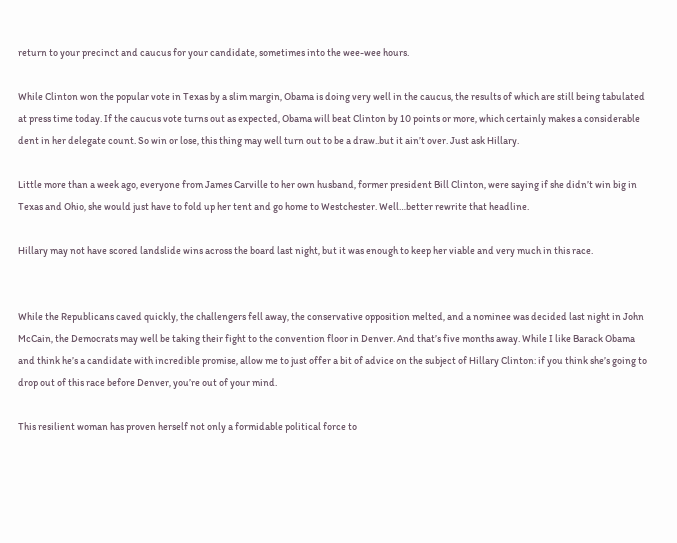return to your precinct and caucus for your candidate, sometimes into the wee-wee hours.

While Clinton won the popular vote in Texas by a slim margin, Obama is doing very well in the caucus, the results of which are still being tabulated at press time today. If the caucus vote turns out as expected, Obama will beat Clinton by 10 points or more, which certainly makes a considerable dent in her delegate count. So win or lose, this thing may well turn out to be a draw..but it ain’t over. Just ask Hillary.

Little more than a week ago, everyone from James Carville to her own husband, former president Bill Clinton, were saying if she didn’t win big in Texas and Ohio, she would just have to fold up her tent and go home to Westchester. Well…better rewrite that headline.

Hillary may not have scored landslide wins across the board last night, but it was enough to keep her viable and very much in this race.


While the Republicans caved quickly, the challengers fell away, the conservative opposition melted, and a nominee was decided last night in John McCain, the Democrats may well be taking their fight to the convention floor in Denver. And that’s five months away. While I like Barack Obama and think he’s a candidate with incredible promise, allow me to just offer a bit of advice on the subject of Hillary Clinton: if you think she’s going to drop out of this race before Denver, you’re out of your mind.

This resilient woman has proven herself not only a formidable political force to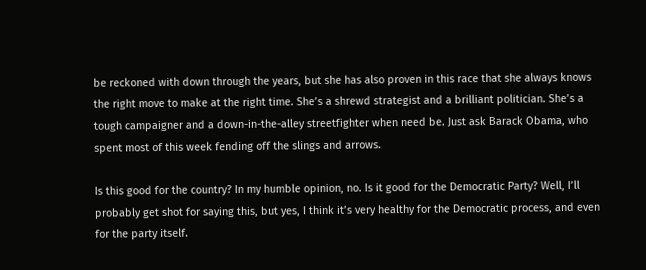be reckoned with down through the years, but she has also proven in this race that she always knows the right move to make at the right time. She’s a shrewd strategist and a brilliant politician. She’s a tough campaigner and a down-in-the-alley streetfighter when need be. Just ask Barack Obama, who spent most of this week fending off the slings and arrows.

Is this good for the country? In my humble opinion, no. Is it good for the Democratic Party? Well, I’ll probably get shot for saying this, but yes, I think it’s very healthy for the Democratic process, and even for the party itself.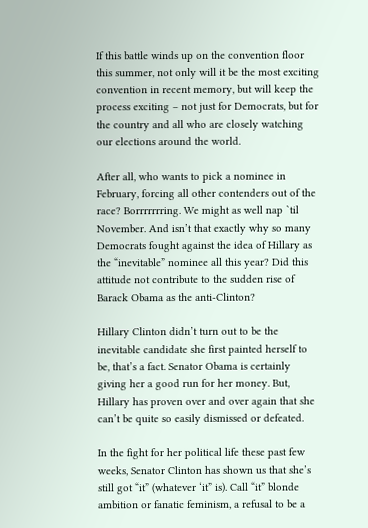If this battle winds up on the convention floor this summer, not only will it be the most exciting convention in recent memory, but will keep the process exciting – not just for Democrats, but for the country and all who are closely watching our elections around the world.

After all, who wants to pick a nominee in February, forcing all other contenders out of the race? Borrrrrrring. We might as well nap `til November. And isn’t that exactly why so many Democrats fought against the idea of Hillary as the “inevitable” nominee all this year? Did this attitude not contribute to the sudden rise of Barack Obama as the anti-Clinton?

Hillary Clinton didn’t turn out to be the inevitable candidate she first painted herself to be, that’s a fact. Senator Obama is certainly giving her a good run for her money. But, Hillary has proven over and over again that she can’t be quite so easily dismissed or defeated.

In the fight for her political life these past few weeks, Senator Clinton has shown us that she’s still got “it” (whatever ‘it” is). Call “it” blonde ambition or fanatic feminism, a refusal to be a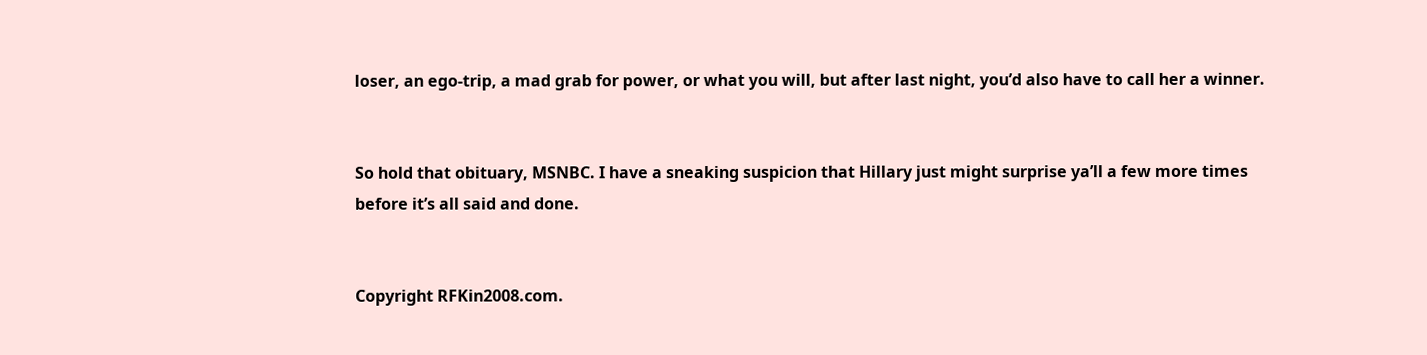loser, an ego-trip, a mad grab for power, or what you will, but after last night, you’d also have to call her a winner.


So hold that obituary, MSNBC. I have a sneaking suspicion that Hillary just might surprise ya’ll a few more times before it’s all said and done.


Copyright RFKin2008.com.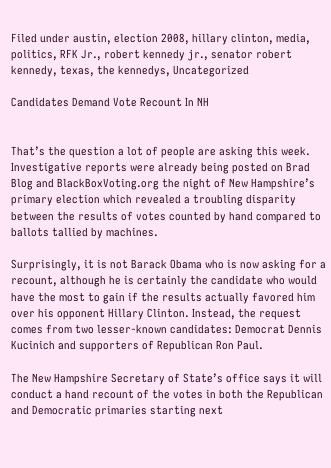Filed under austin, election 2008, hillary clinton, media, politics, RFK Jr., robert kennedy jr., senator robert kennedy, texas, the kennedys, Uncategorized

Candidates Demand Vote Recount In NH


That’s the question a lot of people are asking this week. Investigative reports were already being posted on Brad Blog and BlackBoxVoting.org the night of New Hampshire’s primary election which revealed a troubling disparity between the results of votes counted by hand compared to ballots tallied by machines.

Surprisingly, it is not Barack Obama who is now asking for a recount, although he is certainly the candidate who would have the most to gain if the results actually favored him over his opponent Hillary Clinton. Instead, the request comes from two lesser-known candidates: Democrat Dennis Kucinich and supporters of Republican Ron Paul.

The New Hampshire Secretary of State’s office says it will conduct a hand recount of the votes in both the Republican and Democratic primaries starting next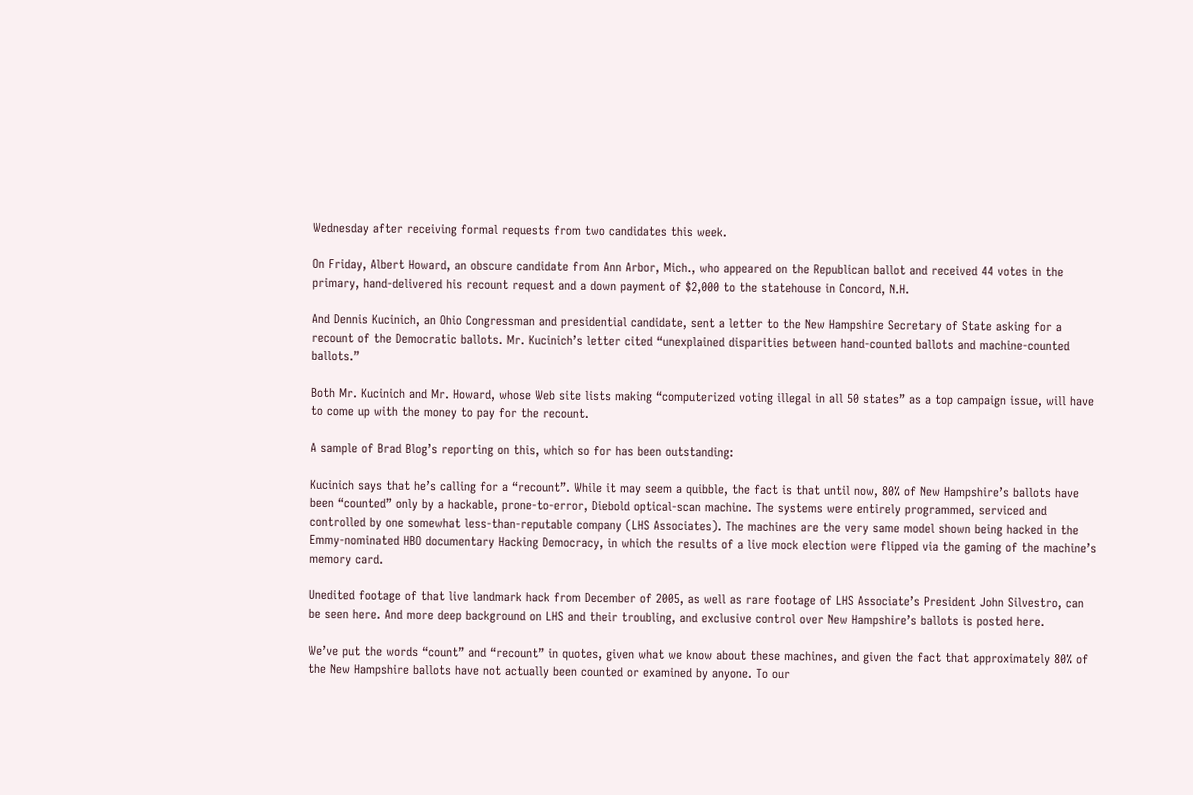Wednesday after receiving formal requests from two candidates this week.

On Friday, Albert Howard, an obscure candidate from Ann Arbor, Mich., who appeared on the Republican ballot and received 44 votes in the primary, hand-delivered his recount request and a down payment of $2,000 to the statehouse in Concord, N.H.

And Dennis Kucinich, an Ohio Congressman and presidential candidate, sent a letter to the New Hampshire Secretary of State asking for a recount of the Democratic ballots. Mr. Kucinich’s letter cited “unexplained disparities between hand-counted ballots and machine-counted ballots.”

Both Mr. Kucinich and Mr. Howard, whose Web site lists making “computerized voting illegal in all 50 states” as a top campaign issue, will have to come up with the money to pay for the recount.

A sample of Brad Blog’s reporting on this, which so for has been outstanding:

Kucinich says that he’s calling for a “recount”. While it may seem a quibble, the fact is that until now, 80% of New Hampshire’s ballots have been “counted” only by a hackable, prone-to-error, Diebold optical-scan machine. The systems were entirely programmed, serviced and controlled by one somewhat less-than-reputable company (LHS Associates). The machines are the very same model shown being hacked in the Emmy-nominated HBO documentary Hacking Democracy, in which the results of a live mock election were flipped via the gaming of the machine’s memory card.

Unedited footage of that live landmark hack from December of 2005, as well as rare footage of LHS Associate’s President John Silvestro, can be seen here. And more deep background on LHS and their troubling, and exclusive control over New Hampshire’s ballots is posted here.

We’ve put the words “count” and “recount” in quotes, given what we know about these machines, and given the fact that approximately 80% of the New Hampshire ballots have not actually been counted or examined by anyone. To our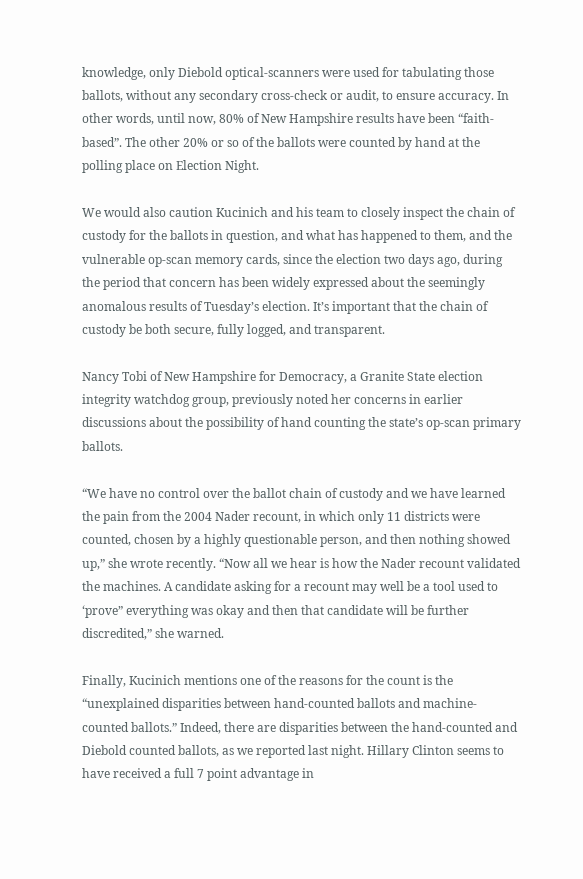knowledge, only Diebold optical-scanners were used for tabulating those ballots, without any secondary cross-check or audit, to ensure accuracy. In other words, until now, 80% of New Hampshire results have been “faith-based”. The other 20% or so of the ballots were counted by hand at the polling place on Election Night.

We would also caution Kucinich and his team to closely inspect the chain of custody for the ballots in question, and what has happened to them, and the vulnerable op-scan memory cards, since the election two days ago, during the period that concern has been widely expressed about the seemingly anomalous results of Tuesday’s election. It’s important that the chain of custody be both secure, fully logged, and transparent.

Nancy Tobi of New Hampshire for Democracy, a Granite State election integrity watchdog group, previously noted her concerns in earlier discussions about the possibility of hand counting the state’s op-scan primary ballots.

“We have no control over the ballot chain of custody and we have learned the pain from the 2004 Nader recount, in which only 11 districts were counted, chosen by a highly questionable person, and then nothing showed up,” she wrote recently. “Now all we hear is how the Nader recount validated the machines. A candidate asking for a recount may well be a tool used to ‘prove” everything was okay and then that candidate will be further discredited,” she warned.

Finally, Kucinich mentions one of the reasons for the count is the “unexplained disparities between hand-counted ballots and machine-counted ballots.” Indeed, there are disparities between the hand-counted and Diebold counted ballots, as we reported last night. Hillary Clinton seems to have received a full 7 point advantage in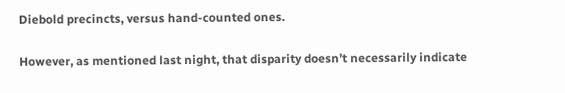Diebold precincts, versus hand-counted ones.

However, as mentioned last night, that disparity doesn’t necessarily indicate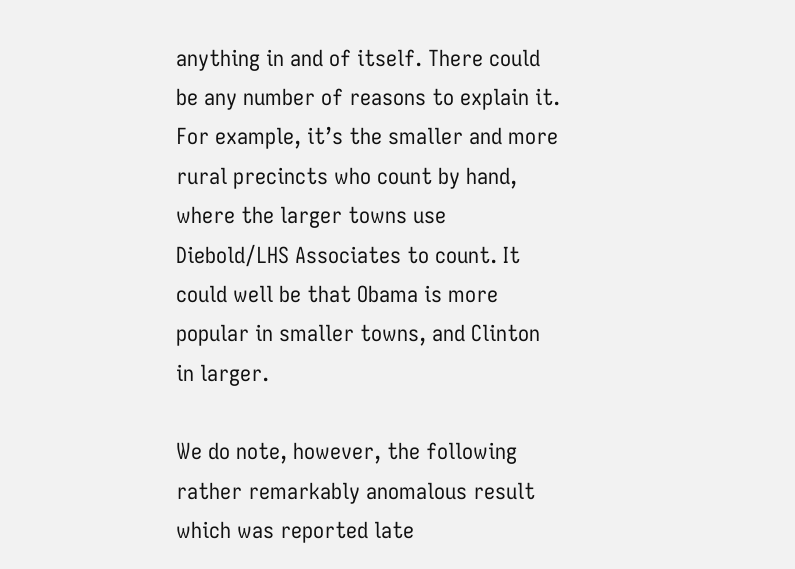anything in and of itself. There could be any number of reasons to explain it. For example, it’s the smaller and more rural precincts who count by hand, where the larger towns use Diebold/LHS Associates to count. It could well be that Obama is more popular in smaller towns, and Clinton in larger.

We do note, however, the following rather remarkably anomalous result which was reported late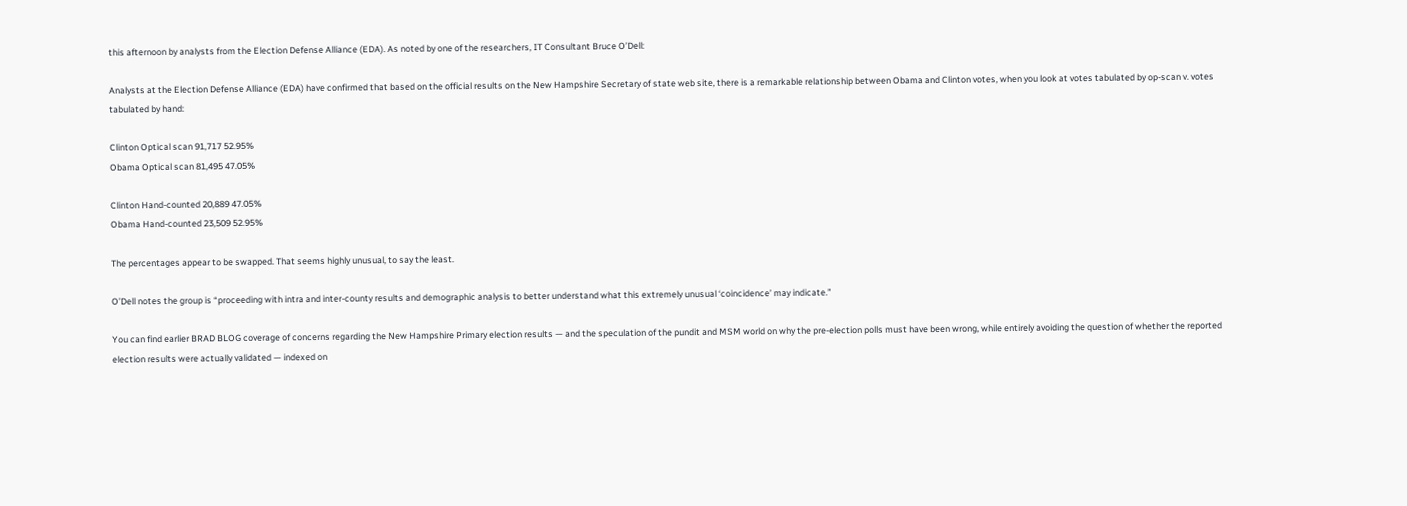this afternoon by analysts from the Election Defense Alliance (EDA). As noted by one of the researchers, IT Consultant Bruce O’Dell:

Analysts at the Election Defense Alliance (EDA) have confirmed that based on the official results on the New Hampshire Secretary of state web site, there is a remarkable relationship between Obama and Clinton votes, when you look at votes tabulated by op-scan v. votes tabulated by hand:

Clinton Optical scan 91,717 52.95%
Obama Optical scan 81,495 47.05%

Clinton Hand-counted 20,889 47.05%
Obama Hand-counted 23,509 52.95%

The percentages appear to be swapped. That seems highly unusual, to say the least.

O’Dell notes the group is “proceeding with intra and inter-county results and demographic analysis to better understand what this extremely unusual ‘coincidence’ may indicate.”

You can find earlier BRAD BLOG coverage of concerns regarding the New Hampshire Primary election results — and the speculation of the pundit and MSM world on why the pre-election polls must have been wrong, while entirely avoiding the question of whether the reported election results were actually validated — indexed on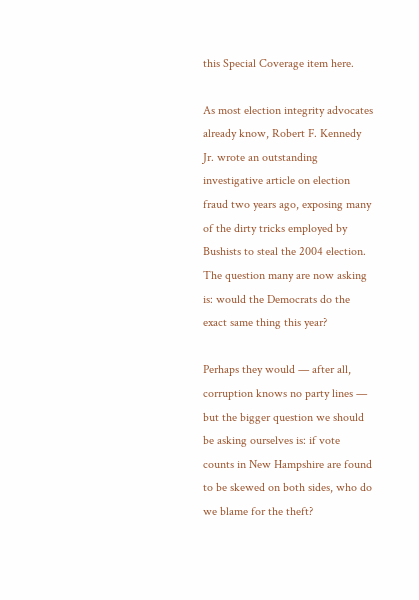this Special Coverage item here.

As most election integrity advocates already know, Robert F. Kennedy Jr. wrote an outstanding investigative article on election fraud two years ago, exposing many of the dirty tricks employed by Bushists to steal the 2004 election. The question many are now asking is: would the Democrats do the exact same thing this year?

Perhaps they would — after all, corruption knows no party lines — but the bigger question we should be asking ourselves is: if vote counts in New Hampshire are found to be skewed on both sides, who do we blame for the theft?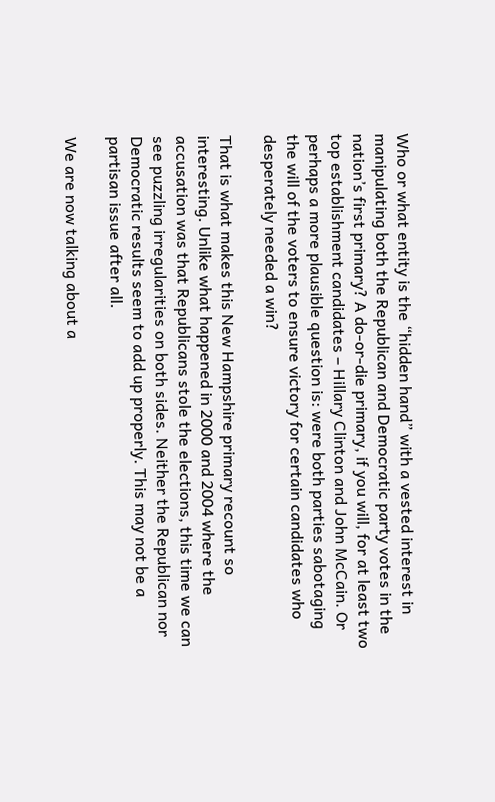Who or what entity is the “hidden hand” with a vested interest in manipulating both the Republican and Democratic party votes in the nation’s first primary? A do-or-die primary, if you will, for at least two top establishment candidates – Hillary Clinton and John McCain. Or perhaps a more plausible question is: were both parties sabotaging the will of the voters to ensure victory for certain candidates who desperately needed a win?

That is what makes this New Hampshire primary recount so interesting. Unlike what happened in 2000 and 2004 where the accusation was that Republicans stole the elections, this time we can see puzzling irregularities on both sides. Neither the Republican nor Democratic results seem to add up properly. This may not be a partisan issue after all.

We are now talking about a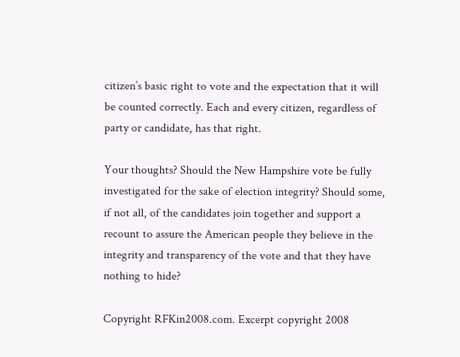citizen’s basic right to vote and the expectation that it will be counted correctly. Each and every citizen, regardless of party or candidate, has that right.

Your thoughts? Should the New Hampshire vote be fully investigated for the sake of election integrity? Should some, if not all, of the candidates join together and support a recount to assure the American people they believe in the integrity and transparency of the vote and that they have nothing to hide?

Copyright RFKin2008.com. Excerpt copyright 2008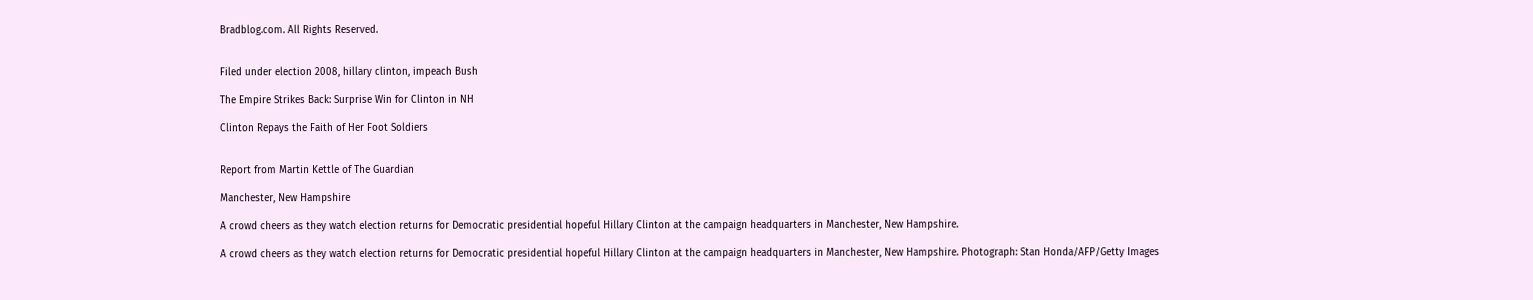Bradblog.com. All Rights Reserved.


Filed under election 2008, hillary clinton, impeach Bush

The Empire Strikes Back: Surprise Win for Clinton in NH

Clinton Repays the Faith of Her Foot Soldiers


Report from Martin Kettle of The Guardian

Manchester, New Hampshire

A crowd cheers as they watch election returns for Democratic presidential hopeful Hillary Clinton at the campaign headquarters in Manchester, New Hampshire.

A crowd cheers as they watch election returns for Democratic presidential hopeful Hillary Clinton at the campaign headquarters in Manchester, New Hampshire. Photograph: Stan Honda/AFP/Getty Images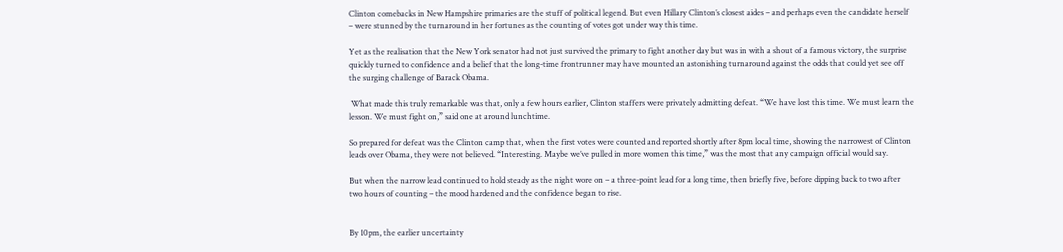Clinton comebacks in New Hampshire primaries are the stuff of political legend. But even Hillary Clinton’s closest aides – and perhaps even the candidate herself – were stunned by the turnaround in her fortunes as the counting of votes got under way this time.

Yet as the realisation that the New York senator had not just survived the primary to fight another day but was in with a shout of a famous victory, the surprise quickly turned to confidence and a belief that the long-time frontrunner may have mounted an astonishing turnaround against the odds that could yet see off the surging challenge of Barack Obama.

 What made this truly remarkable was that, only a few hours earlier, Clinton staffers were privately admitting defeat. “We have lost this time. We must learn the lesson. We must fight on,” said one at around lunchtime.

So prepared for defeat was the Clinton camp that, when the first votes were counted and reported shortly after 8pm local time, showing the narrowest of Clinton leads over Obama, they were not believed. “Interesting. Maybe we’ve pulled in more women this time,” was the most that any campaign official would say.

But when the narrow lead continued to hold steady as the night wore on – a three-point lead for a long time, then briefly five, before dipping back to two after two hours of counting – the mood hardened and the confidence began to rise.


By 10pm, the earlier uncertainty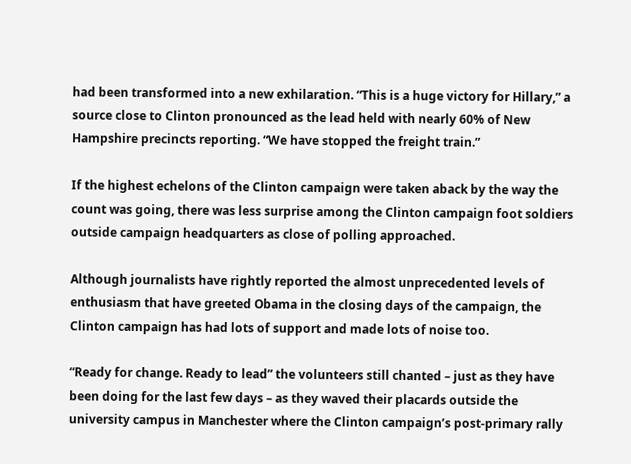had been transformed into a new exhilaration. “This is a huge victory for Hillary,” a source close to Clinton pronounced as the lead held with nearly 60% of New Hampshire precincts reporting. “We have stopped the freight train.”

If the highest echelons of the Clinton campaign were taken aback by the way the count was going, there was less surprise among the Clinton campaign foot soldiers outside campaign headquarters as close of polling approached.

Although journalists have rightly reported the almost unprecedented levels of enthusiasm that have greeted Obama in the closing days of the campaign, the Clinton campaign has had lots of support and made lots of noise too.

“Ready for change. Ready to lead” the volunteers still chanted – just as they have been doing for the last few days – as they waved their placards outside the university campus in Manchester where the Clinton campaign’s post-primary rally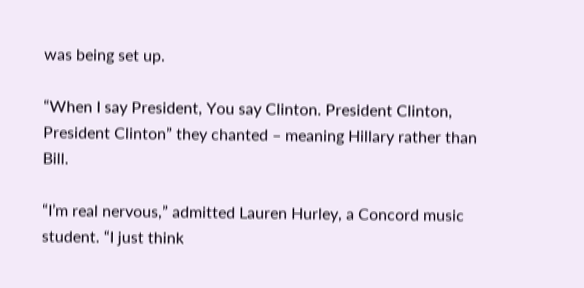was being set up.

“When I say President, You say Clinton. President Clinton, President Clinton” they chanted – meaning Hillary rather than Bill.

“I’m real nervous,” admitted Lauren Hurley, a Concord music student. “I just think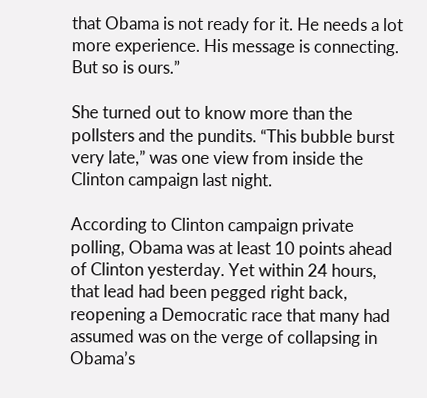that Obama is not ready for it. He needs a lot more experience. His message is connecting. But so is ours.”

She turned out to know more than the pollsters and the pundits. “This bubble burst very late,” was one view from inside the Clinton campaign last night.

According to Clinton campaign private polling, Obama was at least 10 points ahead of Clinton yesterday. Yet within 24 hours, that lead had been pegged right back, reopening a Democratic race that many had assumed was on the verge of collapsing in Obama’s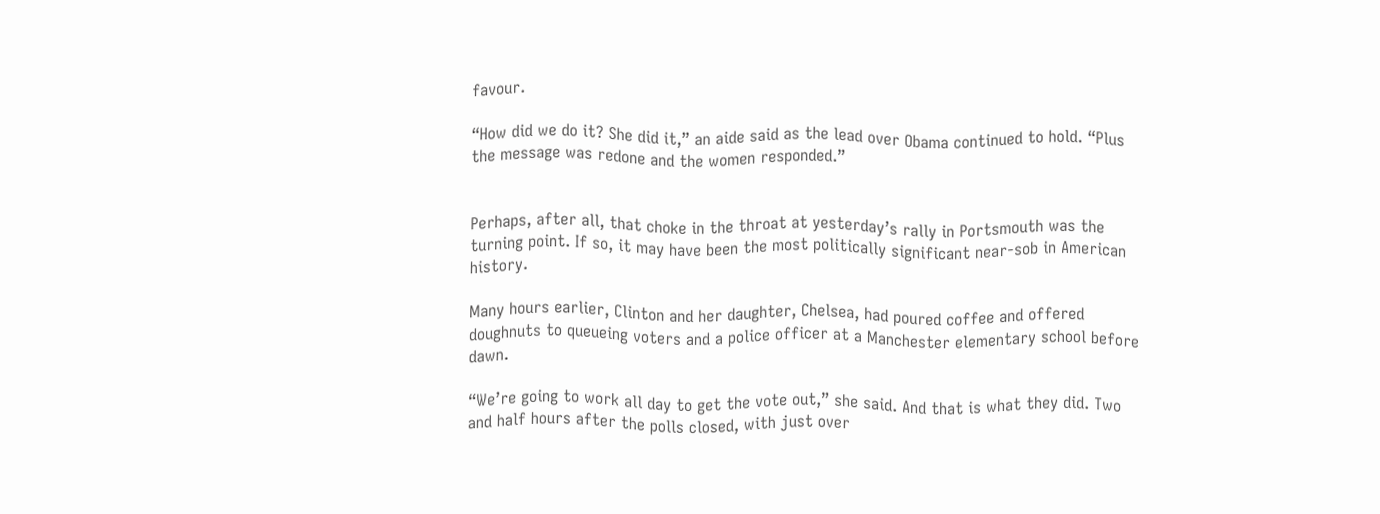favour.

“How did we do it? She did it,” an aide said as the lead over Obama continued to hold. “Plus the message was redone and the women responded.”


Perhaps, after all, that choke in the throat at yesterday’s rally in Portsmouth was the turning point. If so, it may have been the most politically significant near-sob in American history.

Many hours earlier, Clinton and her daughter, Chelsea, had poured coffee and offered doughnuts to queueing voters and a police officer at a Manchester elementary school before dawn.

“We’re going to work all day to get the vote out,” she said. And that is what they did. Two and half hours after the polls closed, with just over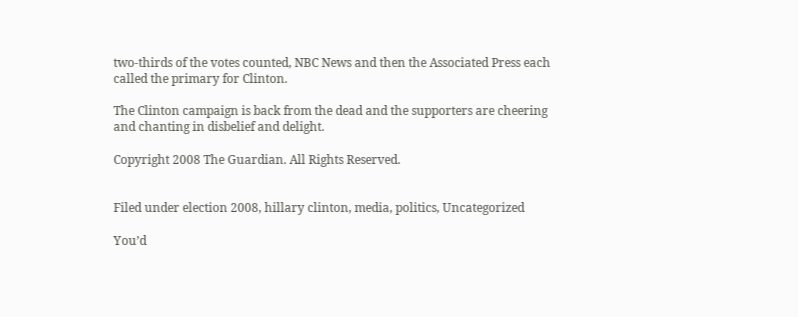two-thirds of the votes counted, NBC News and then the Associated Press each called the primary for Clinton.

The Clinton campaign is back from the dead and the supporters are cheering and chanting in disbelief and delight.

Copyright 2008 The Guardian. All Rights Reserved.


Filed under election 2008, hillary clinton, media, politics, Uncategorized

You’d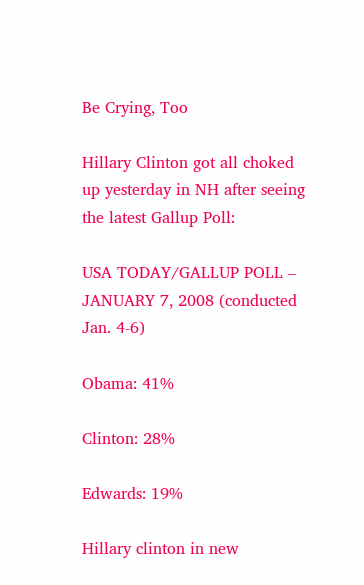Be Crying, Too

Hillary Clinton got all choked up yesterday in NH after seeing the latest Gallup Poll:

USA TODAY/GALLUP POLL – JANUARY 7, 2008 (conducted Jan. 4-6)

Obama: 41%

Clinton: 28%

Edwards: 19%

Hillary clinton in new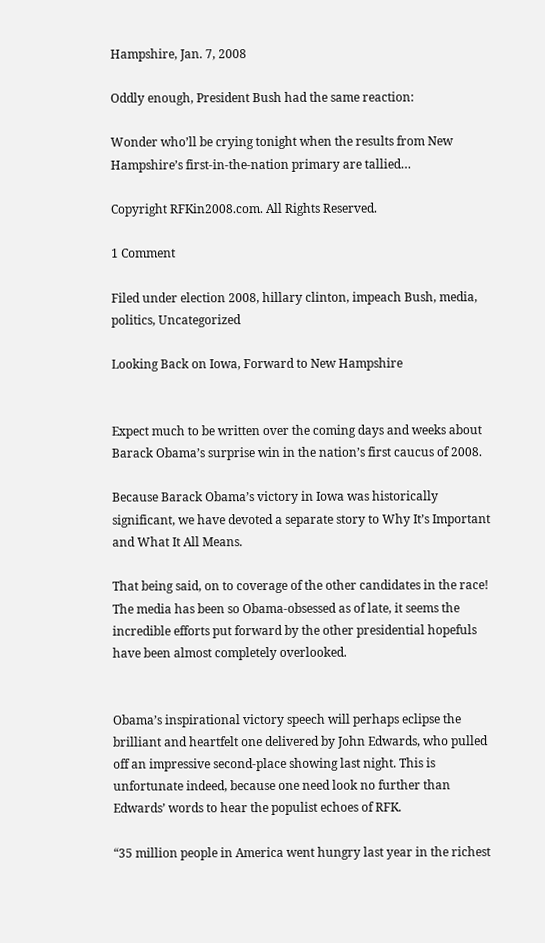Hampshire, Jan. 7, 2008

Oddly enough, President Bush had the same reaction:

Wonder who’ll be crying tonight when the results from New Hampshire’s first-in-the-nation primary are tallied…

Copyright RFKin2008.com. All Rights Reserved.

1 Comment

Filed under election 2008, hillary clinton, impeach Bush, media, politics, Uncategorized

Looking Back on Iowa, Forward to New Hampshire


Expect much to be written over the coming days and weeks about Barack Obama’s surprise win in the nation’s first caucus of 2008.

Because Barack Obama’s victory in Iowa was historically significant, we have devoted a separate story to Why It’s Important and What It All Means.

That being said, on to coverage of the other candidates in the race! The media has been so Obama-obsessed as of late, it seems the incredible efforts put forward by the other presidential hopefuls have been almost completely overlooked.


Obama’s inspirational victory speech will perhaps eclipse the brilliant and heartfelt one delivered by John Edwards, who pulled off an impressive second-place showing last night. This is unfortunate indeed, because one need look no further than Edwards’ words to hear the populist echoes of RFK.

“35 million people in America went hungry last year in the richest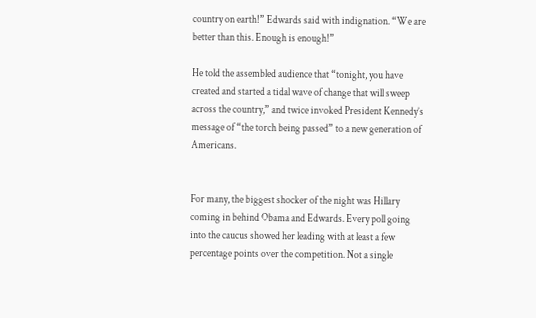country on earth!” Edwards said with indignation. “We are better than this. Enough is enough!”

He told the assembled audience that “tonight, you have created and started a tidal wave of change that will sweep across the country,” and twice invoked President Kennedy’s message of “the torch being passed” to a new generation of Americans.


For many, the biggest shocker of the night was Hillary coming in behind Obama and Edwards. Every poll going into the caucus showed her leading with at least a few percentage points over the competition. Not a single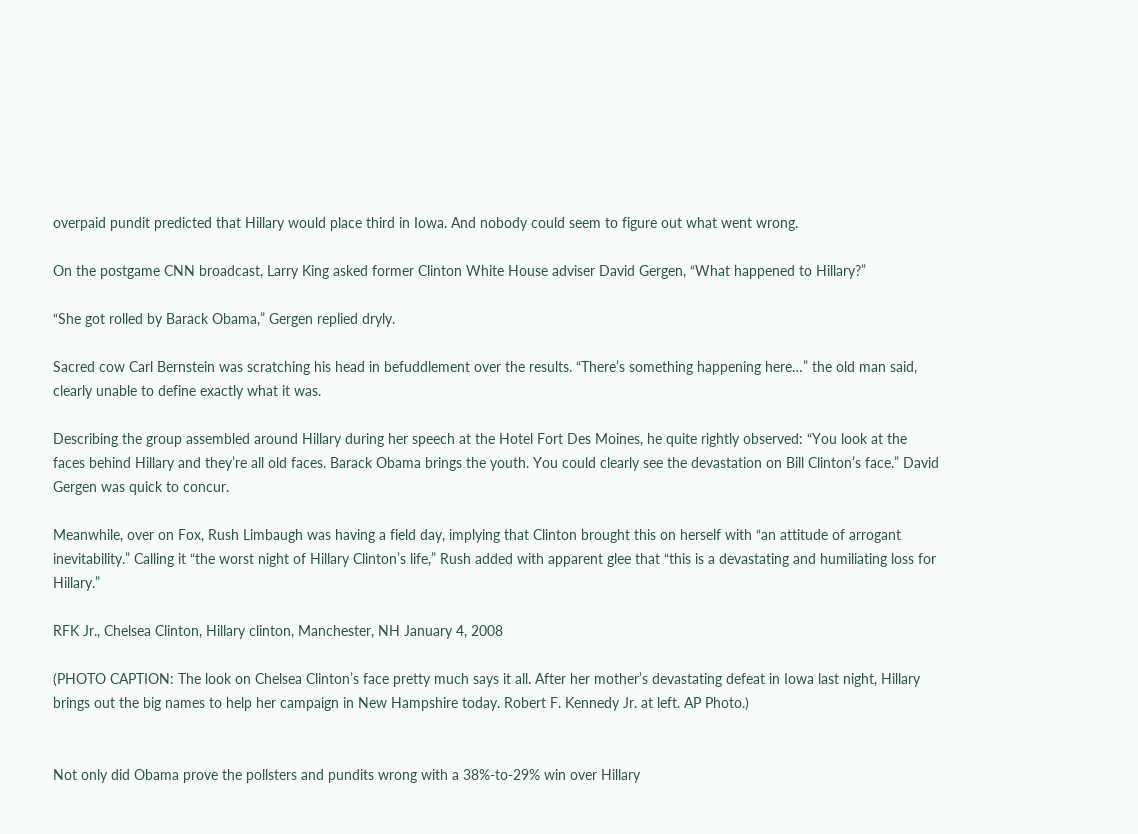overpaid pundit predicted that Hillary would place third in Iowa. And nobody could seem to figure out what went wrong.

On the postgame CNN broadcast, Larry King asked former Clinton White House adviser David Gergen, “What happened to Hillary?”

“She got rolled by Barack Obama,” Gergen replied dryly.

Sacred cow Carl Bernstein was scratching his head in befuddlement over the results. “There’s something happening here…” the old man said, clearly unable to define exactly what it was.

Describing the group assembled around Hillary during her speech at the Hotel Fort Des Moines, he quite rightly observed: “You look at the faces behind Hillary and they’re all old faces. Barack Obama brings the youth. You could clearly see the devastation on Bill Clinton’s face.” David Gergen was quick to concur.

Meanwhile, over on Fox, Rush Limbaugh was having a field day, implying that Clinton brought this on herself with “an attitude of arrogant inevitability.” Calling it “the worst night of Hillary Clinton’s life,” Rush added with apparent glee that “this is a devastating and humiliating loss for Hillary.”

RFK Jr., Chelsea Clinton, Hillary clinton, Manchester, NH January 4, 2008

(PHOTO CAPTION: The look on Chelsea Clinton’s face pretty much says it all. After her mother’s devastating defeat in Iowa last night, Hillary brings out the big names to help her campaign in New Hampshire today. Robert F. Kennedy Jr. at left. AP Photo.)


Not only did Obama prove the pollsters and pundits wrong with a 38%-to-29% win over Hillary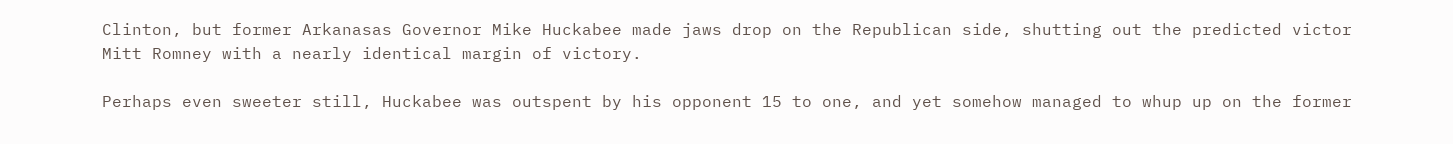Clinton, but former Arkanasas Governor Mike Huckabee made jaws drop on the Republican side, shutting out the predicted victor Mitt Romney with a nearly identical margin of victory.

Perhaps even sweeter still, Huckabee was outspent by his opponent 15 to one, and yet somehow managed to whup up on the former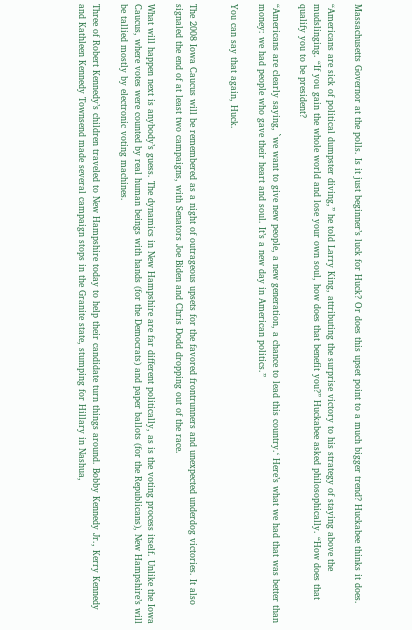Massachusetts Governor at the polls. Is it just beginner’s luck for Huck? Or does this upset point to a much bigger trend? Huckabee thinks it does.

“Americans are sick of political dumpster diving,” he told Larry King, attributing the surprise victory to his strategy of staying above the mudslinging. “If you gain the whole world and lose your own soul, how does that benefit you?” Huckabee asked philosophically. “How does that qualify you to be president?

“Americans are clearly saying, `we want to give new people, a new generation, a chance to lead this country.‘ Here’s what we had that was better than money: we had people who gave their heart and soul. It’s a new day in American politics.”

You can say that again, Huck.


The 2008 Iowa Caucus will be remembered as a night of outrageous upsets for the favored frontrunners and unexpected underdog victories. It also signaled the end of at least two campaigns, with Senators Joe Biden and Chris Dodd dropping out of the race.

What will happen next is anybody’s guess. The dynamics in New Hampshire are far different politically, as is the voting process itself. Unlike the Iowa Caucus, where votes were counted by real human beings with hands (for the Democrats) and paper ballots (for the Republicans), New Hampshire’s will be tallied mostly by electronic voting machines.

Three of Robert Kennedy’s children traveled to New Hampshire today to help their candidate turn things around. Bobby Kennedy Jr., Kerry Kennedy and Kathleen Kennedy Townsend made several campaign stops in the Granite state, stumping for Hillary in Nashua,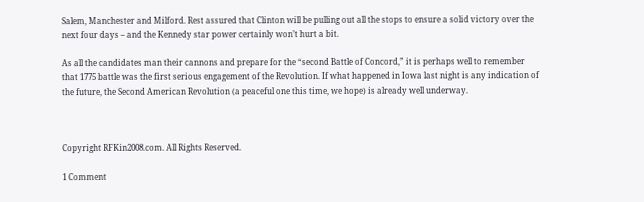Salem, Manchester and Milford. Rest assured that Clinton will be pulling out all the stops to ensure a solid victory over the next four days – and the Kennedy star power certainly won’t hurt a bit.

As all the candidates man their cannons and prepare for the “second Battle of Concord,” it is perhaps well to remember that 1775 battle was the first serious engagement of the Revolution. If what happened in Iowa last night is any indication of the future, the Second American Revolution (a peaceful one this time, we hope) is already well underway.



Copyright RFKin2008.com. All Rights Reserved.

1 Comment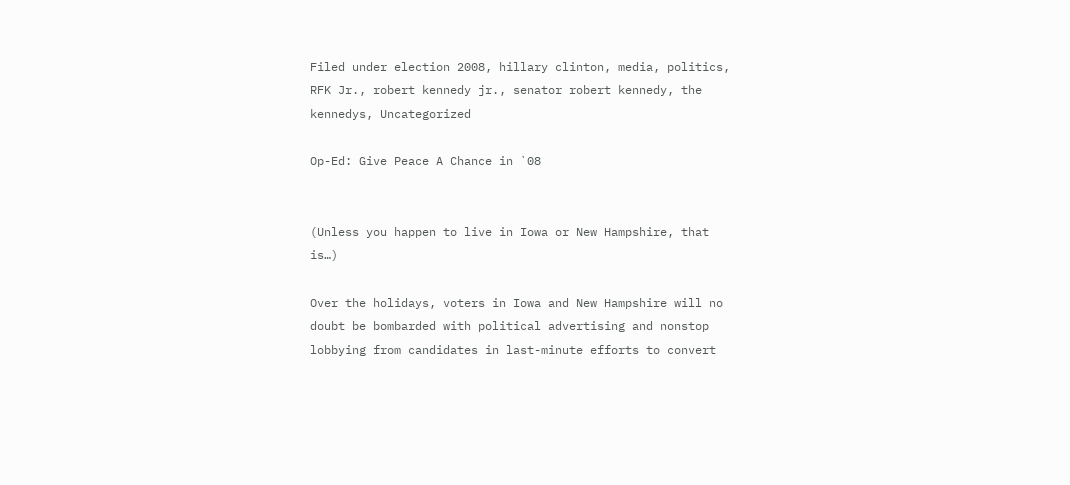Filed under election 2008, hillary clinton, media, politics, RFK Jr., robert kennedy jr., senator robert kennedy, the kennedys, Uncategorized

Op-Ed: Give Peace A Chance in `08


(Unless you happen to live in Iowa or New Hampshire, that is…)

Over the holidays, voters in Iowa and New Hampshire will no doubt be bombarded with political advertising and nonstop lobbying from candidates in last-minute efforts to convert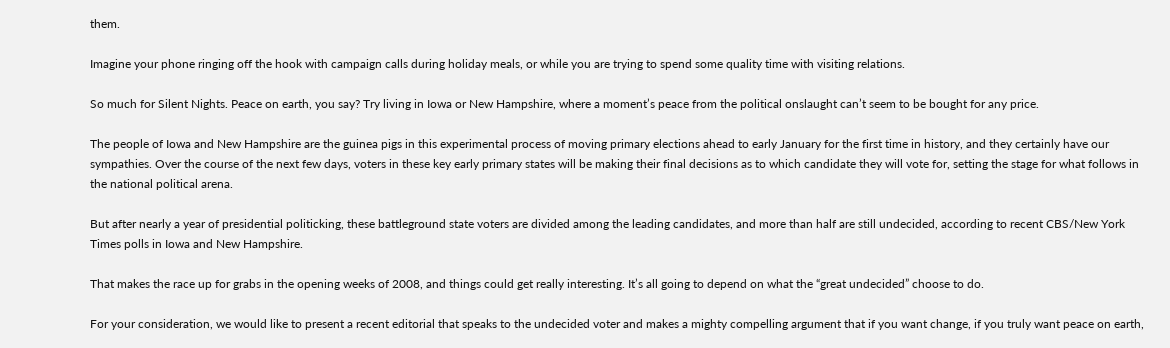them.

Imagine your phone ringing off the hook with campaign calls during holiday meals, or while you are trying to spend some quality time with visiting relations.

So much for Silent Nights. Peace on earth, you say? Try living in Iowa or New Hampshire, where a moment’s peace from the political onslaught can’t seem to be bought for any price.

The people of Iowa and New Hampshire are the guinea pigs in this experimental process of moving primary elections ahead to early January for the first time in history, and they certainly have our sympathies. Over the course of the next few days, voters in these key early primary states will be making their final decisions as to which candidate they will vote for, setting the stage for what follows in the national political arena.

But after nearly a year of presidential politicking, these battleground state voters are divided among the leading candidates, and more than half are still undecided, according to recent CBS/New York Times polls in Iowa and New Hampshire.

That makes the race up for grabs in the opening weeks of 2008, and things could get really interesting. It’s all going to depend on what the “great undecided” choose to do.

For your consideration, we would like to present a recent editorial that speaks to the undecided voter and makes a mighty compelling argument that if you want change, if you truly want peace on earth,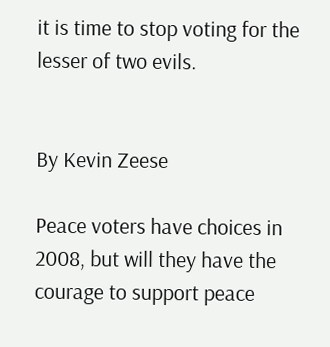it is time to stop voting for the lesser of two evils.


By Kevin Zeese

Peace voters have choices in 2008, but will they have the courage to support peace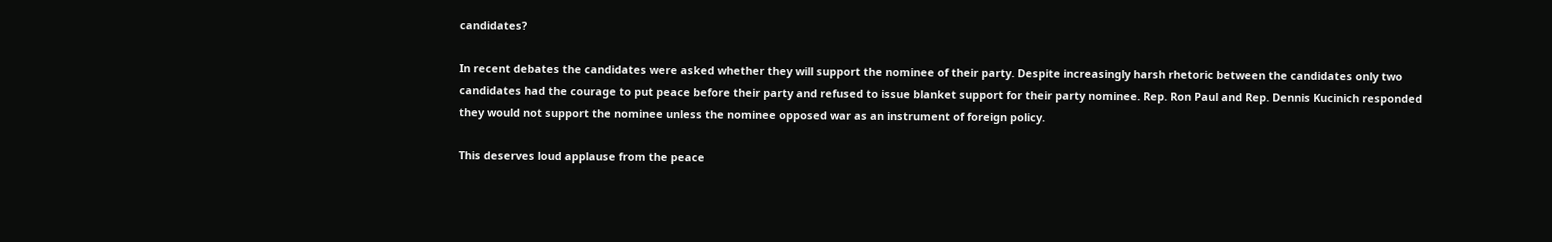candidates?

In recent debates the candidates were asked whether they will support the nominee of their party. Despite increasingly harsh rhetoric between the candidates only two candidates had the courage to put peace before their party and refused to issue blanket support for their party nominee. Rep. Ron Paul and Rep. Dennis Kucinich responded they would not support the nominee unless the nominee opposed war as an instrument of foreign policy.

This deserves loud applause from the peace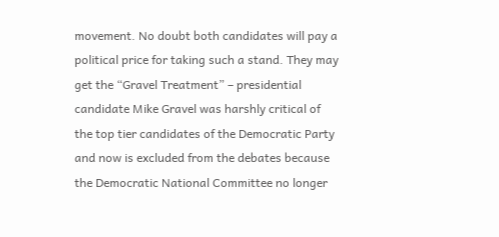movement. No doubt both candidates will pay a political price for taking such a stand. They may get the “Gravel Treatment” – presidential candidate Mike Gravel was harshly critical of the top tier candidates of the Democratic Party and now is excluded from the debates because the Democratic National Committee no longer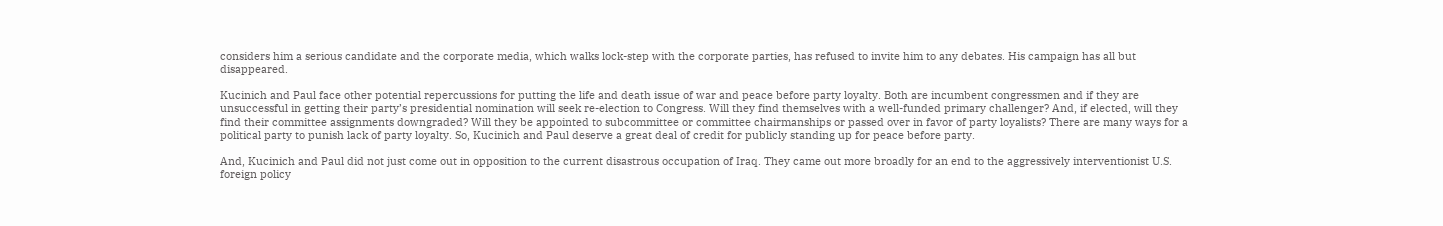considers him a serious candidate and the corporate media, which walks lock-step with the corporate parties, has refused to invite him to any debates. His campaign has all but disappeared.

Kucinich and Paul face other potential repercussions for putting the life and death issue of war and peace before party loyalty. Both are incumbent congressmen and if they are unsuccessful in getting their party’s presidential nomination will seek re-election to Congress. Will they find themselves with a well-funded primary challenger? And, if elected, will they find their committee assignments downgraded? Will they be appointed to subcommittee or committee chairmanships or passed over in favor of party loyalists? There are many ways for a political party to punish lack of party loyalty. So, Kucinich and Paul deserve a great deal of credit for publicly standing up for peace before party.

And, Kucinich and Paul did not just come out in opposition to the current disastrous occupation of Iraq. They came out more broadly for an end to the aggressively interventionist U.S. foreign policy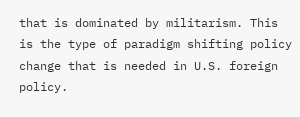that is dominated by militarism. This is the type of paradigm shifting policy change that is needed in U.S. foreign policy.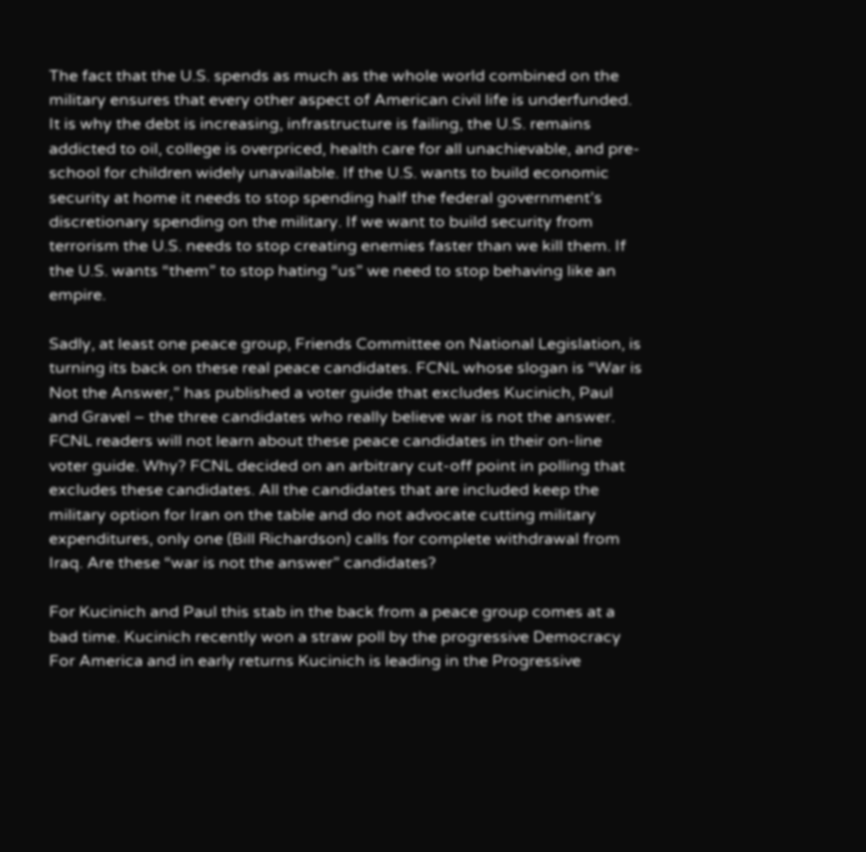The fact that the U.S. spends as much as the whole world combined on the military ensures that every other aspect of American civil life is underfunded. It is why the debt is increasing, infrastructure is failing, the U.S. remains addicted to oil, college is overpriced, health care for all unachievable, and pre-school for children widely unavailable. If the U.S. wants to build economic security at home it needs to stop spending half the federal government’s discretionary spending on the military. If we want to build security from terrorism the U.S. needs to stop creating enemies faster than we kill them. If the U.S. wants “them” to stop hating “us” we need to stop behaving like an empire.

Sadly, at least one peace group, Friends Committee on National Legislation, is turning its back on these real peace candidates. FCNL whose slogan is “War is Not the Answer,” has published a voter guide that excludes Kucinich, Paul and Gravel – the three candidates who really believe war is not the answer. FCNL readers will not learn about these peace candidates in their on-line voter guide. Why? FCNL decided on an arbitrary cut-off point in polling that excludes these candidates. All the candidates that are included keep the military option for Iran on the table and do not advocate cutting military expenditures, only one (Bill Richardson) calls for complete withdrawal from Iraq. Are these “war is not the answer” candidates?

For Kucinich and Paul this stab in the back from a peace group comes at a bad time. Kucinich recently won a straw poll by the progressive Democracy For America and in early returns Kucinich is leading in the Progressive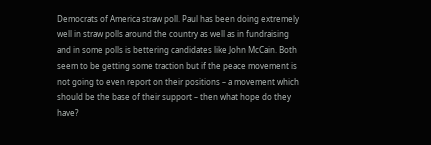Democrats of America straw poll. Paul has been doing extremely well in straw polls around the country as well as in fundraising and in some polls is bettering candidates like John McCain. Both seem to be getting some traction but if the peace movement is not going to even report on their positions – a movement which should be the base of their support – then what hope do they have?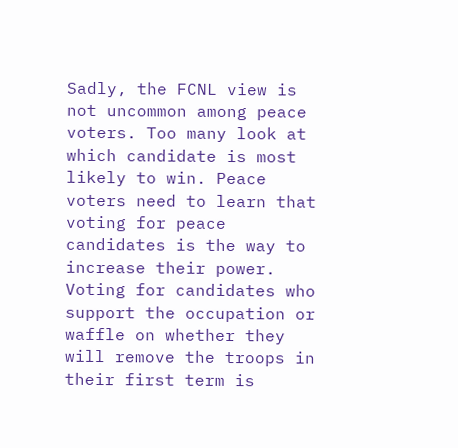Sadly, the FCNL view is not uncommon among peace voters. Too many look at which candidate is most likely to win. Peace voters need to learn that voting for peace candidates is the way to increase their power. Voting for candidates who support the occupation or waffle on whether they will remove the troops in their first term is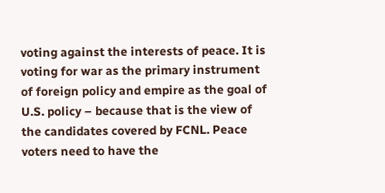voting against the interests of peace. It is voting for war as the primary instrument of foreign policy and empire as the goal of U.S. policy – because that is the view of the candidates covered by FCNL. Peace voters need to have the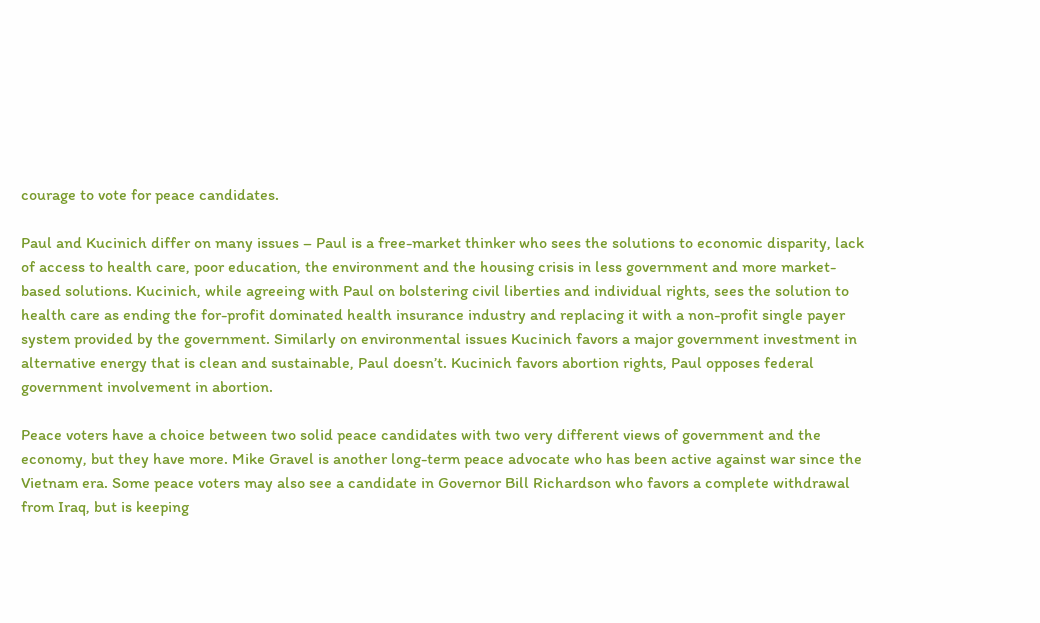courage to vote for peace candidates.

Paul and Kucinich differ on many issues – Paul is a free-market thinker who sees the solutions to economic disparity, lack of access to health care, poor education, the environment and the housing crisis in less government and more market-based solutions. Kucinich, while agreeing with Paul on bolstering civil liberties and individual rights, sees the solution to health care as ending the for-profit dominated health insurance industry and replacing it with a non-profit single payer system provided by the government. Similarly on environmental issues Kucinich favors a major government investment in alternative energy that is clean and sustainable, Paul doesn’t. Kucinich favors abortion rights, Paul opposes federal government involvement in abortion.

Peace voters have a choice between two solid peace candidates with two very different views of government and the economy, but they have more. Mike Gravel is another long-term peace advocate who has been active against war since the Vietnam era. Some peace voters may also see a candidate in Governor Bill Richardson who favors a complete withdrawal from Iraq, but is keeping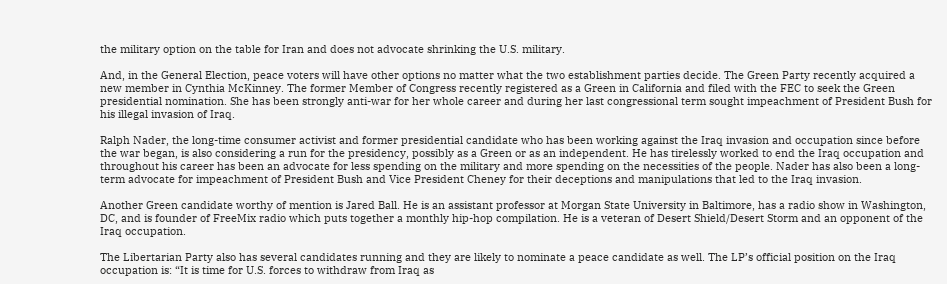the military option on the table for Iran and does not advocate shrinking the U.S. military.

And, in the General Election, peace voters will have other options no matter what the two establishment parties decide. The Green Party recently acquired a new member in Cynthia McKinney. The former Member of Congress recently registered as a Green in California and filed with the FEC to seek the Green presidential nomination. She has been strongly anti-war for her whole career and during her last congressional term sought impeachment of President Bush for his illegal invasion of Iraq.

Ralph Nader, the long-time consumer activist and former presidential candidate who has been working against the Iraq invasion and occupation since before the war began, is also considering a run for the presidency, possibly as a Green or as an independent. He has tirelessly worked to end the Iraq occupation and throughout his career has been an advocate for less spending on the military and more spending on the necessities of the people. Nader has also been a long-term advocate for impeachment of President Bush and Vice President Cheney for their deceptions and manipulations that led to the Iraq invasion.

Another Green candidate worthy of mention is Jared Ball. He is an assistant professor at Morgan State University in Baltimore, has a radio show in Washington, DC, and is founder of FreeMix radio which puts together a monthly hip-hop compilation. He is a veteran of Desert Shield/Desert Storm and an opponent of the Iraq occupation.

The Libertarian Party also has several candidates running and they are likely to nominate a peace candidate as well. The LP’s official position on the Iraq occupation is: “It is time for U.S. forces to withdraw from Iraq as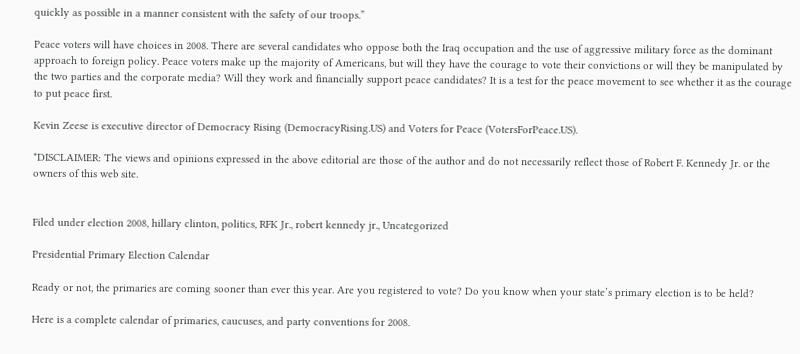quickly as possible in a manner consistent with the safety of our troops.”

Peace voters will have choices in 2008. There are several candidates who oppose both the Iraq occupation and the use of aggressive military force as the dominant approach to foreign policy. Peace voters make up the majority of Americans, but will they have the courage to vote their convictions or will they be manipulated by the two parties and the corporate media? Will they work and financially support peace candidates? It is a test for the peace movement to see whether it as the courage to put peace first.

Kevin Zeese is executive director of Democracy Rising (DemocracyRising.US) and Voters for Peace (VotersForPeace.US).

*DISCLAIMER: The views and opinions expressed in the above editorial are those of the author and do not necessarily reflect those of Robert F. Kennedy Jr. or the owners of this web site.


Filed under election 2008, hillary clinton, politics, RFK Jr., robert kennedy jr., Uncategorized

Presidential Primary Election Calendar

Ready or not, the primaries are coming sooner than ever this year. Are you registered to vote? Do you know when your state’s primary election is to be held?

Here is a complete calendar of primaries, caucuses, and party conventions for 2008.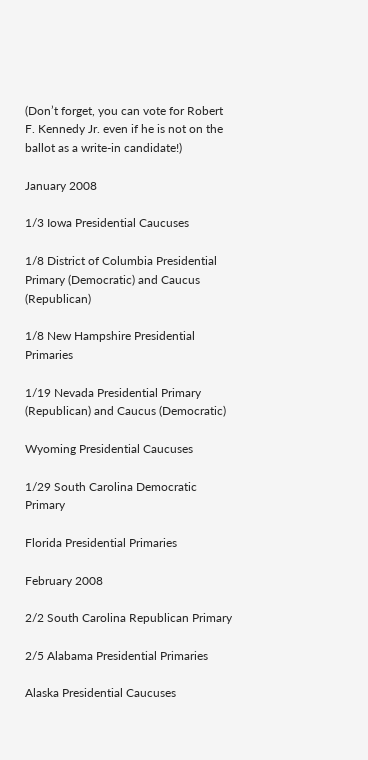(Don’t forget, you can vote for Robert F. Kennedy Jr. even if he is not on the ballot as a write-in candidate!)

January 2008

1/3 Iowa Presidential Caucuses

1/8 District of Columbia Presidential Primary (Democratic) and Caucus (Republican)

1/8 New Hampshire Presidential Primaries

1/19 Nevada Presidential Primary (Republican) and Caucus (Democratic)

Wyoming Presidential Caucuses

1/29 South Carolina Democratic Primary

Florida Presidential Primaries

February 2008

2/2 South Carolina Republican Primary

2/5 Alabama Presidential Primaries

Alaska Presidential Caucuses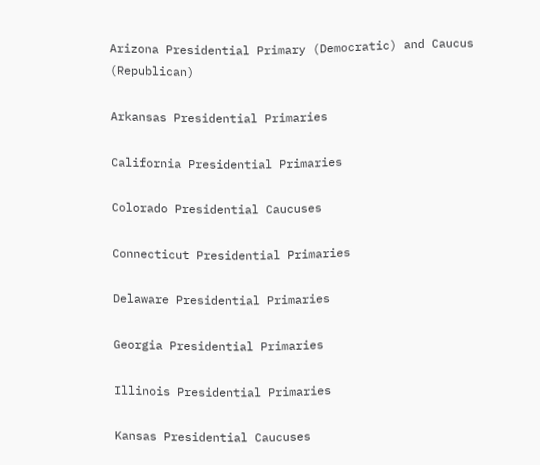Arizona Presidential Primary (Democratic) and Caucus (Republican)

Arkansas Presidential Primaries

California Presidential Primaries

Colorado Presidential Caucuses

Connecticut Presidential Primaries

Delaware Presidential Primaries

Georgia Presidential Primaries

Illinois Presidential Primaries

Kansas Presidential Caucuses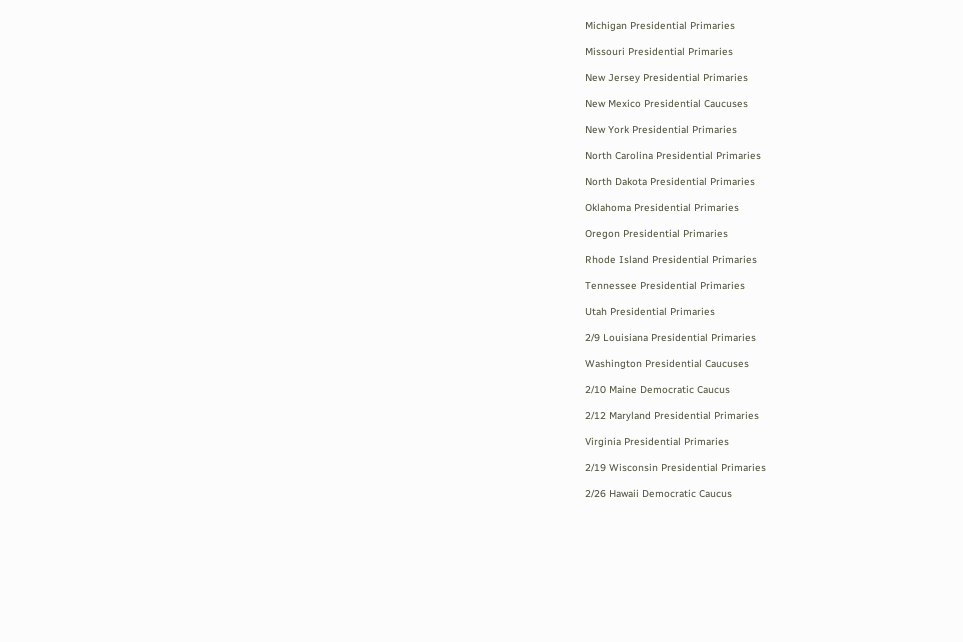Michigan Presidential Primaries

Missouri Presidential Primaries

New Jersey Presidential Primaries

New Mexico Presidential Caucuses

New York Presidential Primaries

North Carolina Presidential Primaries

North Dakota Presidential Primaries

Oklahoma Presidential Primaries

Oregon Presidential Primaries

Rhode Island Presidential Primaries

Tennessee Presidential Primaries

Utah Presidential Primaries

2/9 Louisiana Presidential Primaries

Washington Presidential Caucuses

2/10 Maine Democratic Caucus

2/12 Maryland Presidential Primaries

Virginia Presidential Primaries

2/19 Wisconsin Presidential Primaries

2/26 Hawaii Democratic Caucus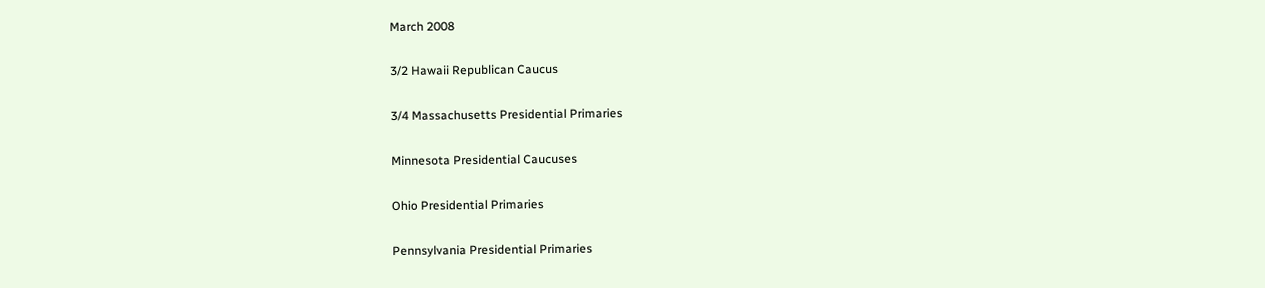March 2008

3/2 Hawaii Republican Caucus

3/4 Massachusetts Presidential Primaries

Minnesota Presidential Caucuses

Ohio Presidential Primaries

Pennsylvania Presidential Primaries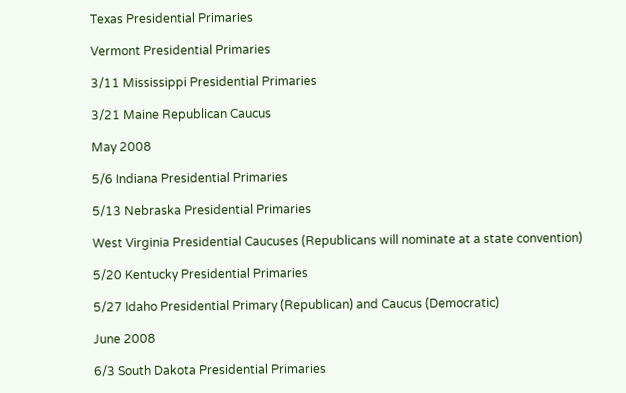Texas Presidential Primaries

Vermont Presidential Primaries

3/11 Mississippi Presidential Primaries

3/21 Maine Republican Caucus

May 2008

5/6 Indiana Presidential Primaries

5/13 Nebraska Presidential Primaries

West Virginia Presidential Caucuses (Republicans will nominate at a state convention)

5/20 Kentucky Presidential Primaries

5/27 Idaho Presidential Primary (Republican) and Caucus (Democratic)

June 2008

6/3 South Dakota Presidential Primaries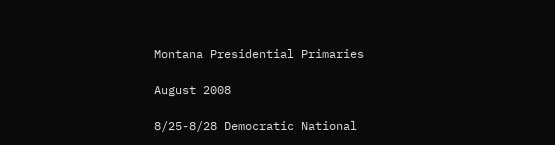Montana Presidential Primaries

August 2008

8/25-8/28 Democratic National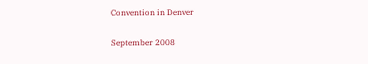Convention in Denver

September 2008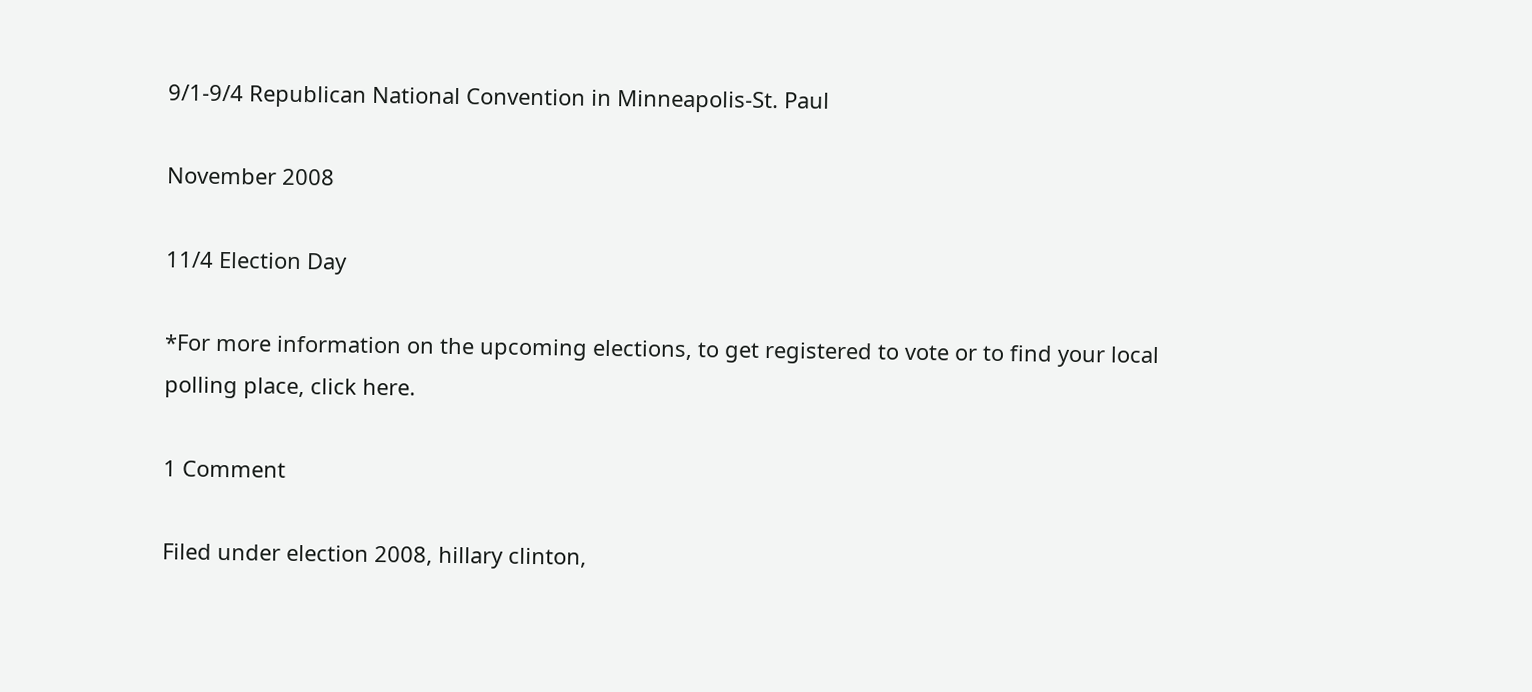9/1-9/4 Republican National Convention in Minneapolis-St. Paul

November 2008

11/4 Election Day

*For more information on the upcoming elections, to get registered to vote or to find your local polling place, click here.

1 Comment

Filed under election 2008, hillary clinton,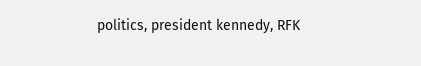politics, president kennedy, RFK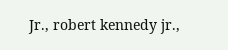Jr., robert kennedy jr.,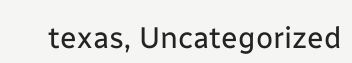texas, Uncategorized